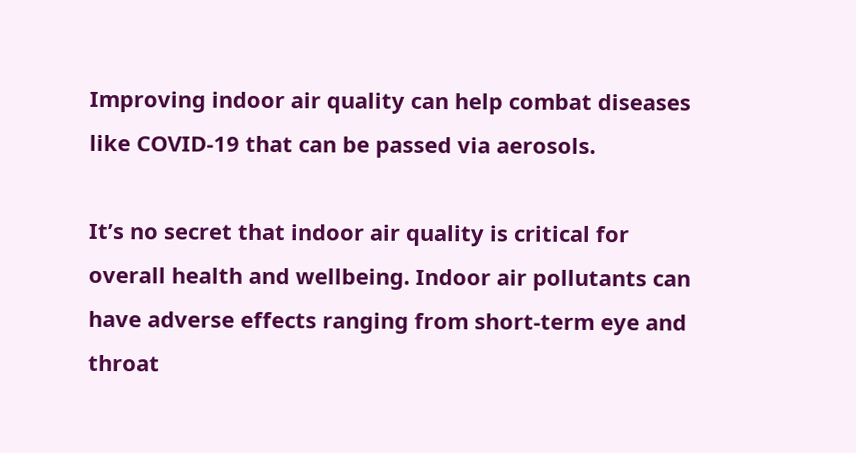Improving indoor air quality can help combat diseases like COVID-19 that can be passed via aerosols.

It’s no secret that indoor air quality is critical for overall health and wellbeing. Indoor air pollutants can have adverse effects ranging from short-term eye and throat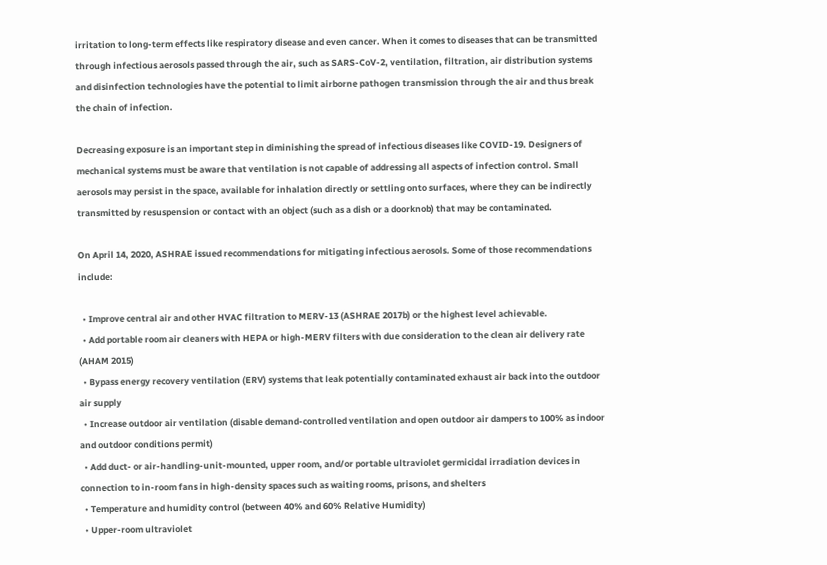irritation to long-term effects like respiratory disease and even cancer. When it comes to diseases that can be transmitted through infectious aerosols passed through the air, such as SARS-CoV-2, ventilation, filtration, air distribution systems and disinfection technologies have the potential to limit airborne pathogen transmission through the air and thus break the chain of infection.

Decreasing exposure is an important step in diminishing the spread of infectious diseases like COVID-19. Designers of mechanical systems must be aware that ventilation is not capable of addressing all aspects of infection control. Small aerosols may persist in the space, available for inhalation directly or settling onto surfaces, where they can be indirectly transmitted by resuspension or contact with an object (such as a dish or a doorknob) that may be contaminated.

On April 14, 2020, ASHRAE issued recommendations for mitigating infectious aerosols. Some of those recommendations include:

  • Improve central air and other HVAC filtration to MERV-13 (ASHRAE 2017b) or the highest level achievable.
  • Add portable room air cleaners with HEPA or high-MERV filters with due consideration to the clean air delivery rate (AHAM 2015)
  • Bypass energy recovery ventilation (ERV) systems that leak potentially contaminated exhaust air back into the outdoor air supply
  • Increase outdoor air ventilation (disable demand-controlled ventilation and open outdoor air dampers to 100% as indoor and outdoor conditions permit)
  • Add duct- or air-handling-unit-mounted, upper room, and/or portable ultraviolet germicidal irradiation devices in connection to in-room fans in high-density spaces such as waiting rooms, prisons, and shelters
  • Temperature and humidity control (between 40% and 60% Relative Humidity)
  • Upper-room ultraviolet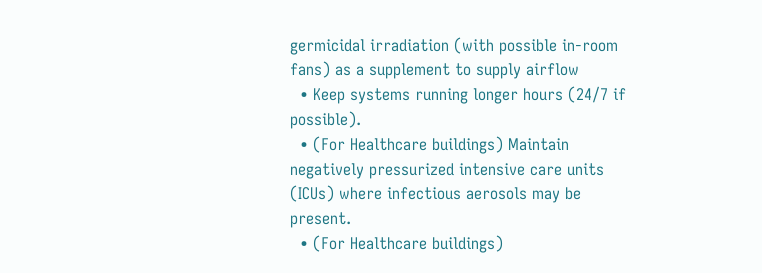germicidal irradiation (with possible in-room fans) as a supplement to supply airflow
  • Keep systems running longer hours (24/7 if possible).
  • (For Healthcare buildings) Maintain negatively pressurized intensive care units (ICUs) where infectious aerosols may be present.
  • (For Healthcare buildings)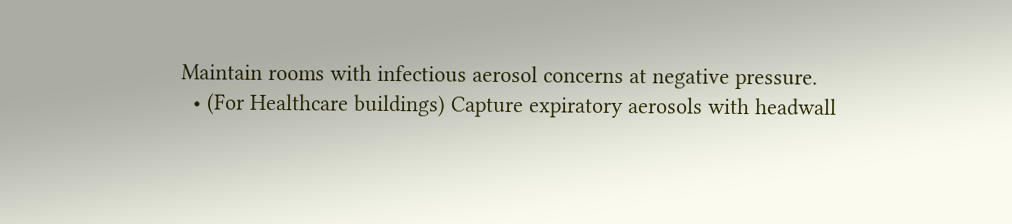Maintain rooms with infectious aerosol concerns at negative pressure.
  • (For Healthcare buildings) Capture expiratory aerosols with headwall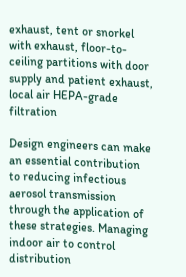exhaust, tent or snorkel with exhaust, floor-to-ceiling partitions with door supply and patient exhaust, local air HEPA-grade filtration

Design engineers can make an essential contribution to reducing infectious aerosol transmission through the application of these strategies. Managing indoor air to control distribution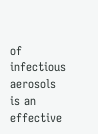of infectious aerosols is an effective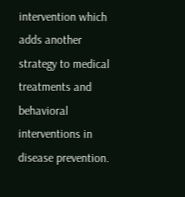intervention which adds another strategy to medical treatments and behavioral interventions in disease prevention.